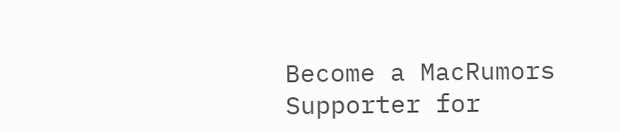Become a MacRumors Supporter for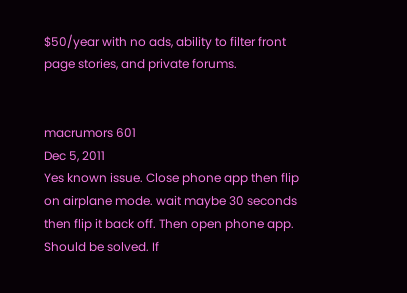$50/year with no ads, ability to filter front page stories, and private forums.


macrumors 601
Dec 5, 2011
Yes known issue. Close phone app then flip on airplane mode. wait maybe 30 seconds then flip it back off. Then open phone app. Should be solved. If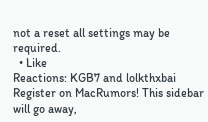not a reset all settings may be required.
  • Like
Reactions: KGB7 and lolkthxbai
Register on MacRumors! This sidebar will go away,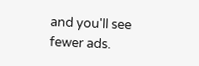and you'll see fewer ads.